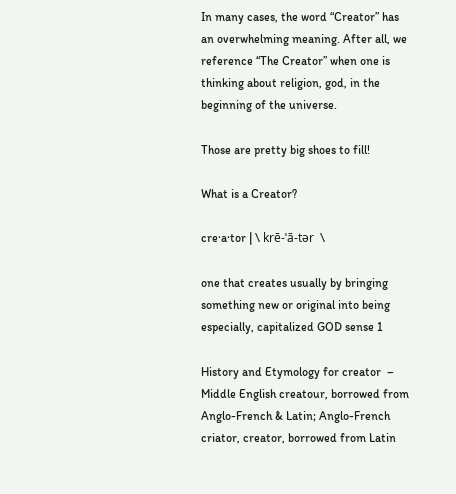In many cases, the word “Creator” has an overwhelming meaning. After all, we reference “The Creator” when one is thinking about religion, god, in the beginning of the universe.

Those are pretty big shoes to fill!

What is a Creator?

cre·a·tor | \ krē-ˈā-tər  \

one that creates usually by bringing something new or original into being especially, capitalized GOD sense 1

History and Etymology for creator  – Middle English creatour, borrowed from Anglo-French & Latin; Anglo-French criator, creator, borrowed from Latin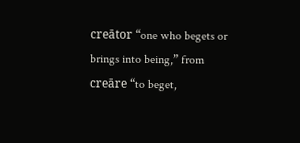creātor “one who begets or brings into being,” from creāre “to beget,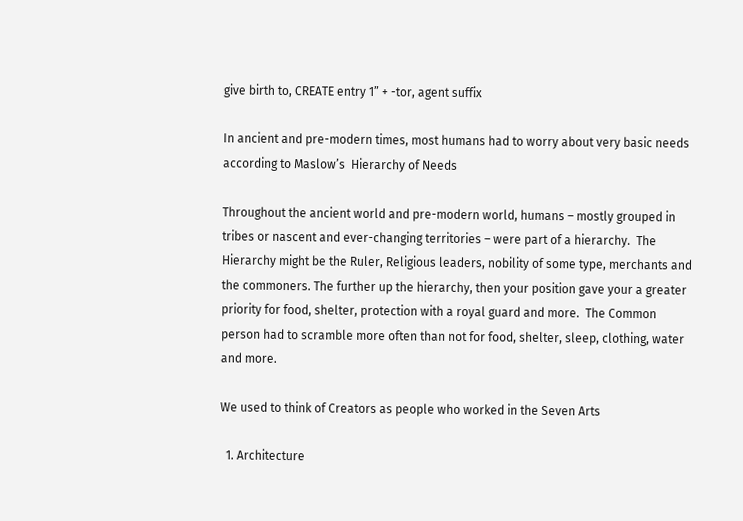give birth to, CREATE entry 1” + -tor, agent suffix

In ancient and pre-modern times, most humans had to worry about very basic needs according to Maslow’s  Hierarchy of Needs

Throughout the ancient world and pre-modern world, humans – mostly grouped in tribes or nascent and ever-changing territories – were part of a hierarchy.  The Hierarchy might be the Ruler, Religious leaders, nobility of some type, merchants and the commoners. The further up the hierarchy, then your position gave your a greater priority for food, shelter, protection with a royal guard and more.  The Common person had to scramble more often than not for food, shelter, sleep, clothing, water and more.

We used to think of Creators as people who worked in the Seven Arts

  1. Architecture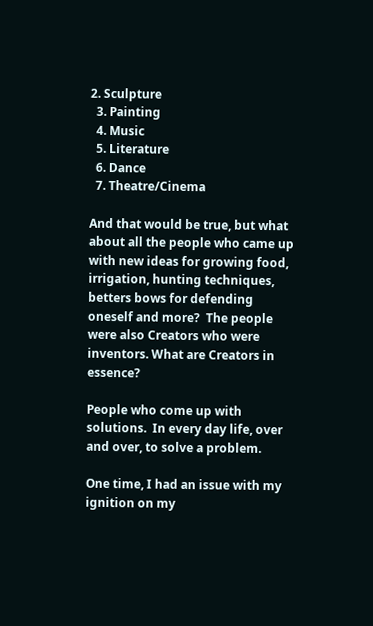2. Sculpture
  3. Painting
  4. Music
  5. Literature
  6. Dance
  7. Theatre/Cinema

And that would be true, but what about all the people who came up with new ideas for growing food, irrigation, hunting techniques, betters bows for defending oneself and more?  The people were also Creators who were inventors. What are Creators in essence?

People who come up with solutions.  In every day life, over and over, to solve a problem.

One time, I had an issue with my ignition on my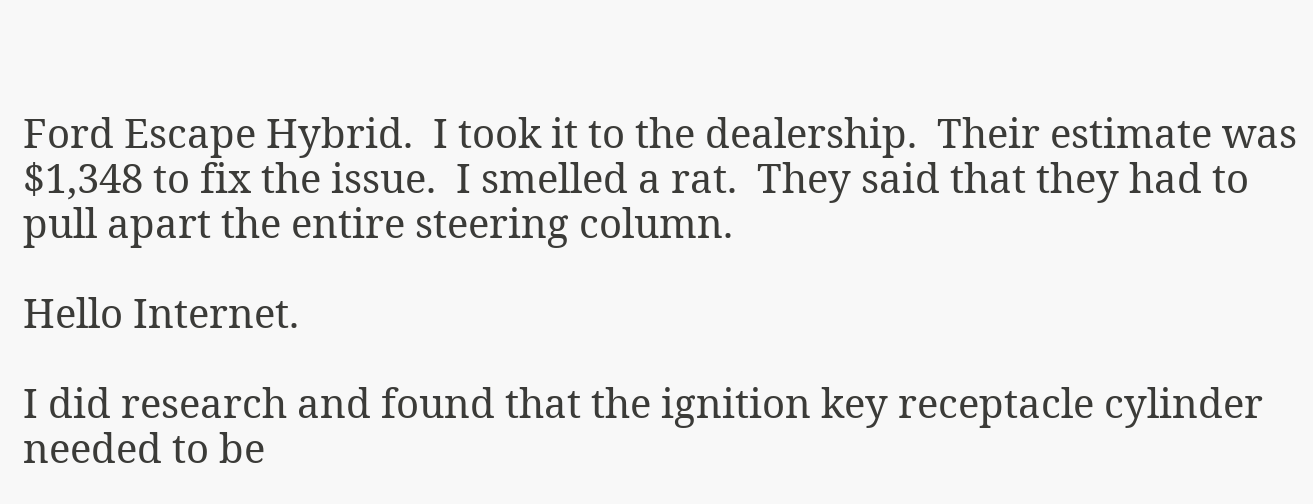Ford Escape Hybrid.  I took it to the dealership.  Their estimate was $1,348 to fix the issue.  I smelled a rat.  They said that they had to pull apart the entire steering column.

Hello Internet.

I did research and found that the ignition key receptacle cylinder needed to be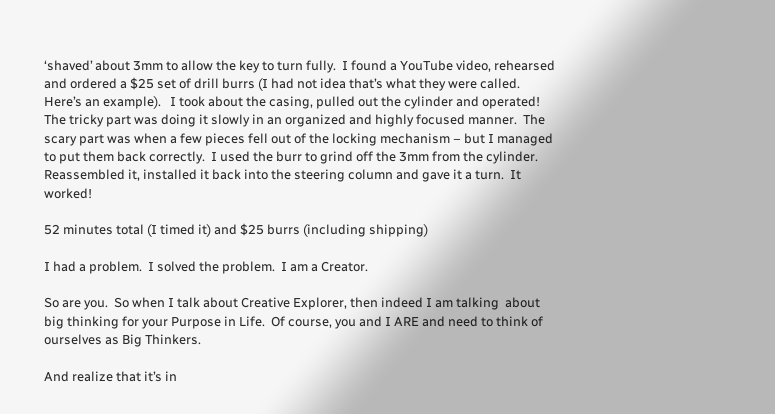‘shaved’ about 3mm to allow the key to turn fully.  I found a YouTube video, rehearsed and ordered a $25 set of drill burrs (I had not idea that’s what they were called.  Here’s an example).   I took about the casing, pulled out the cylinder and operated!  The tricky part was doing it slowly in an organized and highly focused manner.  The scary part was when a few pieces fell out of the locking mechanism – but I managed to put them back correctly.  I used the burr to grind off the 3mm from the cylinder. Reassembled it, installed it back into the steering column and gave it a turn.  It worked!

52 minutes total (I timed it) and $25 burrs (including shipping)

I had a problem.  I solved the problem.  I am a Creator.

So are you.  So when I talk about Creative Explorer, then indeed I am talking  about big thinking for your Purpose in Life.  Of course, you and I ARE and need to think of ourselves as Big Thinkers.

And realize that it’s in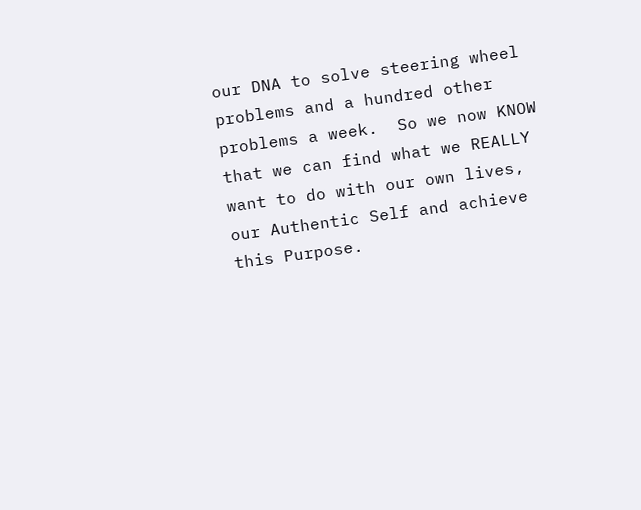our DNA to solve steering wheel problems and a hundred other problems a week.  So we now KNOW that we can find what we REALLY want to do with our own lives, our Authentic Self and achieve this Purpose.